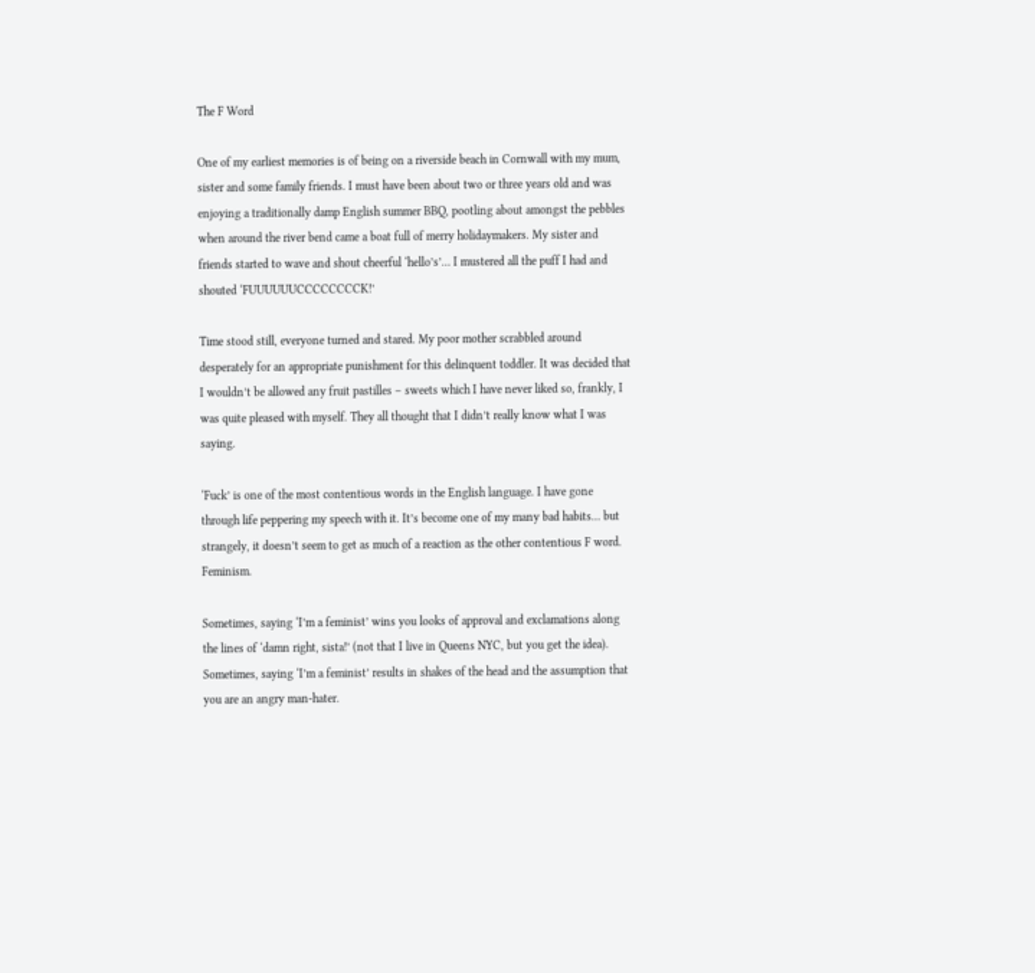The F Word

One of my earliest memories is of being on a riverside beach in Cornwall with my mum, sister and some family friends. I must have been about two or three years old and was enjoying a traditionally damp English summer BBQ, pootling about amongst the pebbles when around the river bend came a boat full of merry holidaymakers. My sister and friends started to wave and shout cheerful ‘hello’s’… I mustered all the puff I had and shouted ‘FUUUUUUCCCCCCCCK!’

Time stood still, everyone turned and stared. My poor mother scrabbled around desperately for an appropriate punishment for this delinquent toddler. It was decided that I wouldn’t be allowed any fruit pastilles – sweets which I have never liked so, frankly, I was quite pleased with myself. They all thought that I didn’t really know what I was saying.

‘Fuck’ is one of the most contentious words in the English language. I have gone through life peppering my speech with it. It’s become one of my many bad habits… but strangely, it doesn’t seem to get as much of a reaction as the other contentious F word. Feminism.

Sometimes, saying ‘I’m a feminist’ wins you looks of approval and exclamations along the lines of ‘damn right, sista!’ (not that I live in Queens NYC, but you get the idea). Sometimes, saying ‘I’m a feminist’ results in shakes of the head and the assumption that you are an angry man-hater.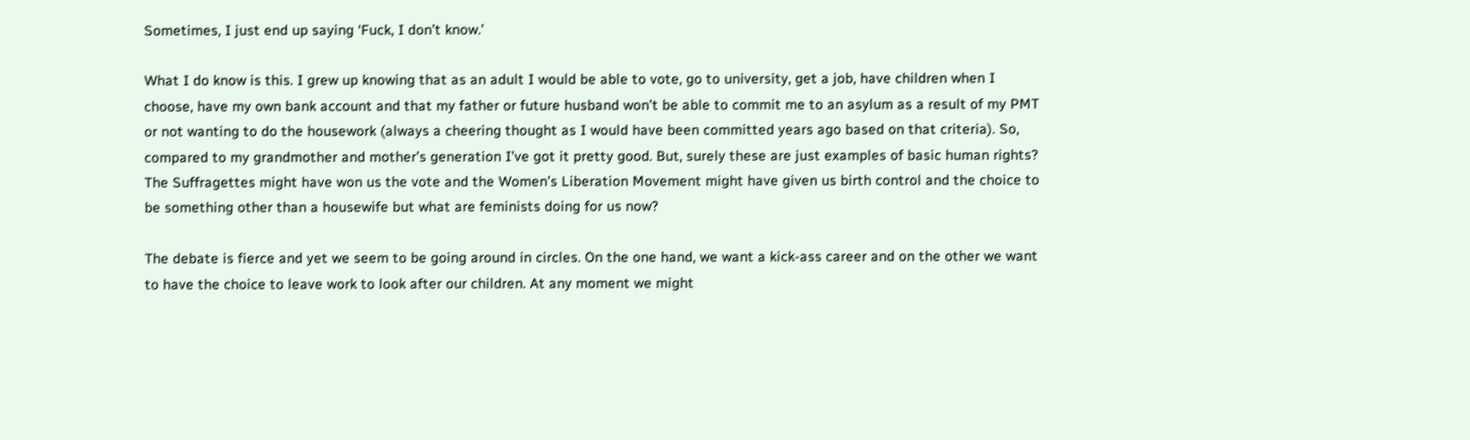Sometimes, I just end up saying ‘Fuck, I don’t know.’

What I do know is this. I grew up knowing that as an adult I would be able to vote, go to university, get a job, have children when I choose, have my own bank account and that my father or future husband won’t be able to commit me to an asylum as a result of my PMT or not wanting to do the housework (always a cheering thought as I would have been committed years ago based on that criteria). So, compared to my grandmother and mother’s generation I’ve got it pretty good. But, surely these are just examples of basic human rights? The Suffragettes might have won us the vote and the Women’s Liberation Movement might have given us birth control and the choice to be something other than a housewife but what are feminists doing for us now?

The debate is fierce and yet we seem to be going around in circles. On the one hand, we want a kick-ass career and on the other we want to have the choice to leave work to look after our children. At any moment we might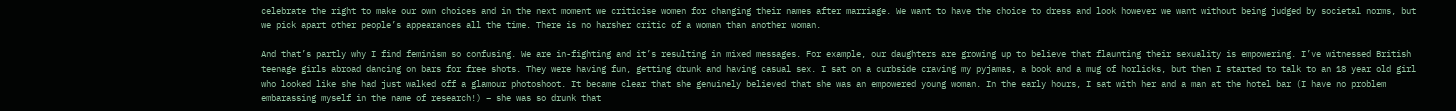celebrate the right to make our own choices and in the next moment we criticise women for changing their names after marriage. We want to have the choice to dress and look however we want without being judged by societal norms, but we pick apart other people’s appearances all the time. There is no harsher critic of a woman than another woman.

And that’s partly why I find feminism so confusing. We are in-fighting and it’s resulting in mixed messages. For example, our daughters are growing up to believe that flaunting their sexuality is empowering. I’ve witnessed British teenage girls abroad dancing on bars for free shots. They were having fun, getting drunk and having casual sex. I sat on a curbside craving my pyjamas, a book and a mug of horlicks, but then I started to talk to an 18 year old girl who looked like she had just walked off a glamour photoshoot. It became clear that she genuinely believed that she was an empowered young woman. In the early hours, I sat with her and a man at the hotel bar (I have no problem embarassing myself in the name of research!) – she was so drunk that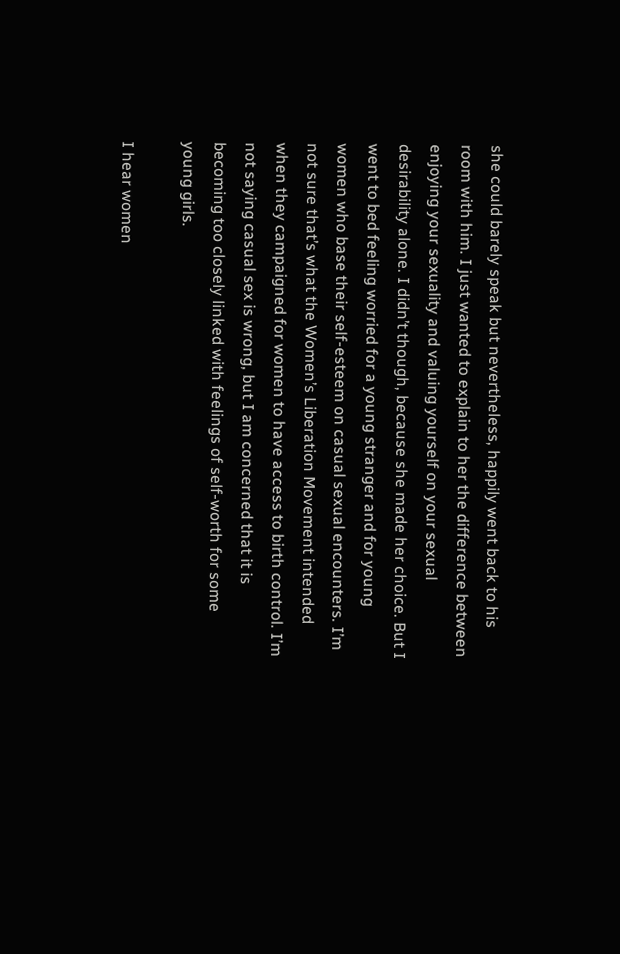she could barely speak but nevertheless, happily went back to his room with him. I just wanted to explain to her the difference between enjoying your sexuality and valuing yourself on your sexual desirability alone. I didn’t though, because she made her choice. But I went to bed feeling worried for a young stranger and for young women who base their self-esteem on casual sexual encounters. I’m not sure that’s what the Women’s Liberation Movement intended when they campaigned for women to have access to birth control. I’m not saying casual sex is wrong, but I am concerned that it is becoming too closely linked with feelings of self-worth for some young girls.

I hear women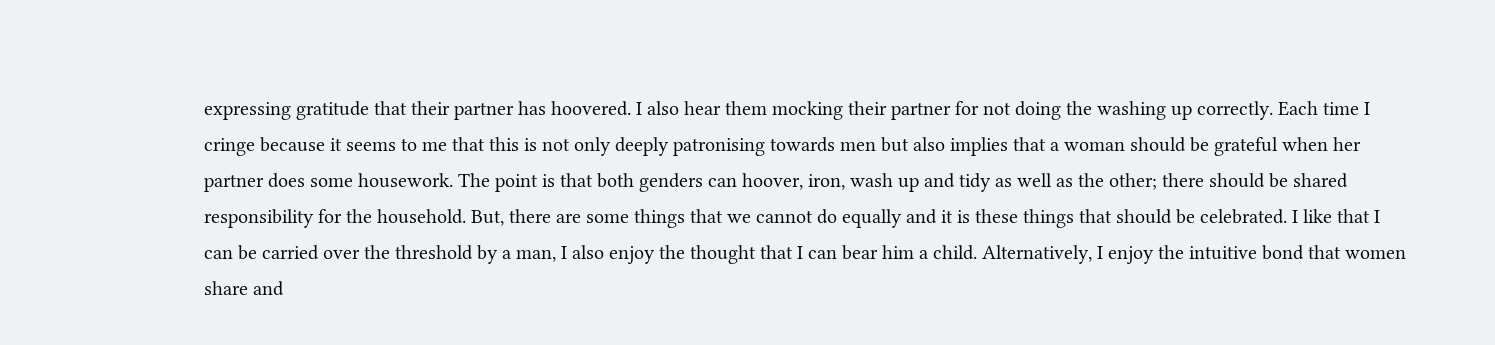expressing gratitude that their partner has hoovered. I also hear them mocking their partner for not doing the washing up correctly. Each time I cringe because it seems to me that this is not only deeply patronising towards men but also implies that a woman should be grateful when her partner does some housework. The point is that both genders can hoover, iron, wash up and tidy as well as the other; there should be shared responsibility for the household. But, there are some things that we cannot do equally and it is these things that should be celebrated. I like that I can be carried over the threshold by a man, I also enjoy the thought that I can bear him a child. Alternatively, I enjoy the intuitive bond that women share and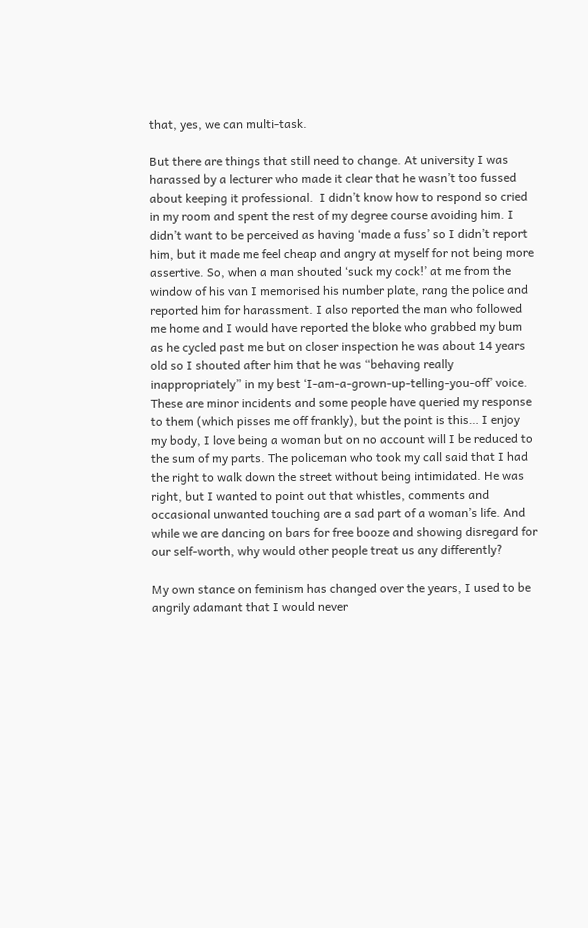that, yes, we can multi-task.

But there are things that still need to change. At university I was harassed by a lecturer who made it clear that he wasn’t too fussed about keeping it professional.  I didn’t know how to respond so cried in my room and spent the rest of my degree course avoiding him. I didn’t want to be perceived as having ‘made a fuss’ so I didn’t report him, but it made me feel cheap and angry at myself for not being more assertive. So, when a man shouted ‘suck my cock!’ at me from the window of his van I memorised his number plate, rang the police and reported him for harassment. I also reported the man who followed me home and I would have reported the bloke who grabbed my bum as he cycled past me but on closer inspection he was about 14 years old so I shouted after him that he was “behaving really inappropriately” in my best ‘I-am-a-grown-up-telling-you-off’ voice. These are minor incidents and some people have queried my response to them (which pisses me off frankly), but the point is this… I enjoy my body, I love being a woman but on no account will I be reduced to the sum of my parts. The policeman who took my call said that I had the right to walk down the street without being intimidated. He was right, but I wanted to point out that whistles, comments and occasional unwanted touching are a sad part of a woman’s life. And while we are dancing on bars for free booze and showing disregard for our self-worth, why would other people treat us any differently?

My own stance on feminism has changed over the years, I used to be angrily adamant that I would never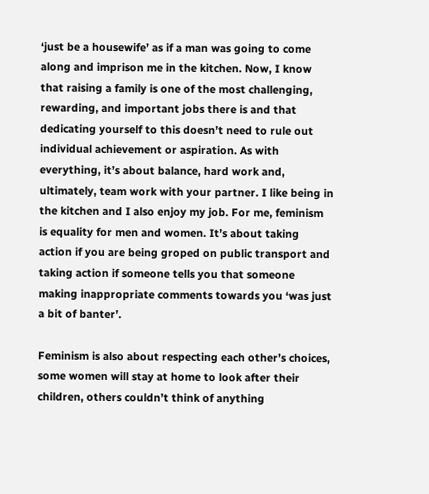‘just be a housewife’ as if a man was going to come along and imprison me in the kitchen. Now, I know that raising a family is one of the most challenging, rewarding, and important jobs there is and that dedicating yourself to this doesn’t need to rule out individual achievement or aspiration. As with everything, it’s about balance, hard work and, ultimately, team work with your partner. I like being in the kitchen and I also enjoy my job. For me, feminism is equality for men and women. It’s about taking action if you are being groped on public transport and taking action if someone tells you that someone making inappropriate comments towards you ‘was just a bit of banter’.

Feminism is also about respecting each other’s choices, some women will stay at home to look after their children, others couldn’t think of anything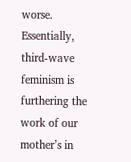worse. Essentially, third-wave feminism is furthering the work of our mother’s in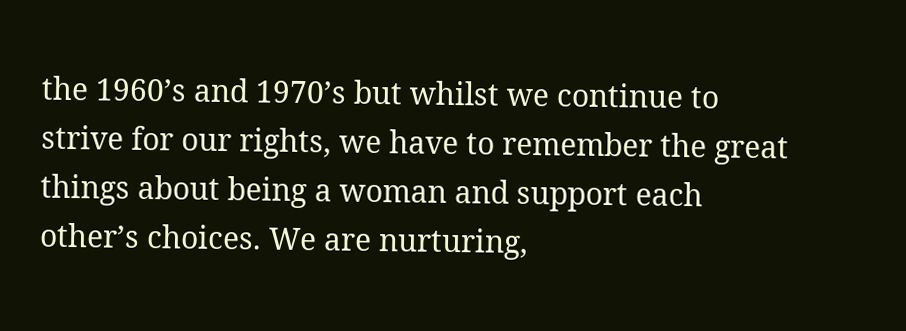the 1960’s and 1970’s but whilst we continue to strive for our rights, we have to remember the great things about being a woman and support each other’s choices. We are nurturing,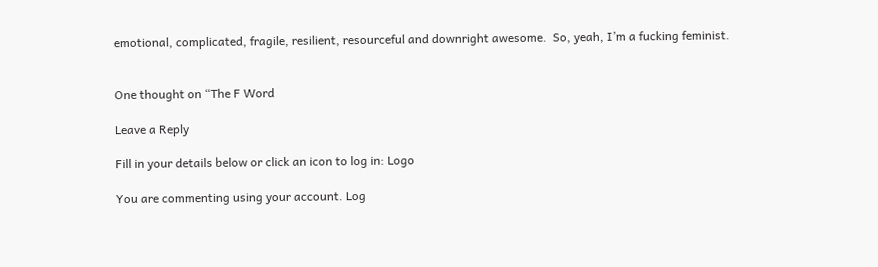emotional, complicated, fragile, resilient, resourceful and downright awesome.  So, yeah, I’m a fucking feminist.


One thought on “The F Word

Leave a Reply

Fill in your details below or click an icon to log in: Logo

You are commenting using your account. Log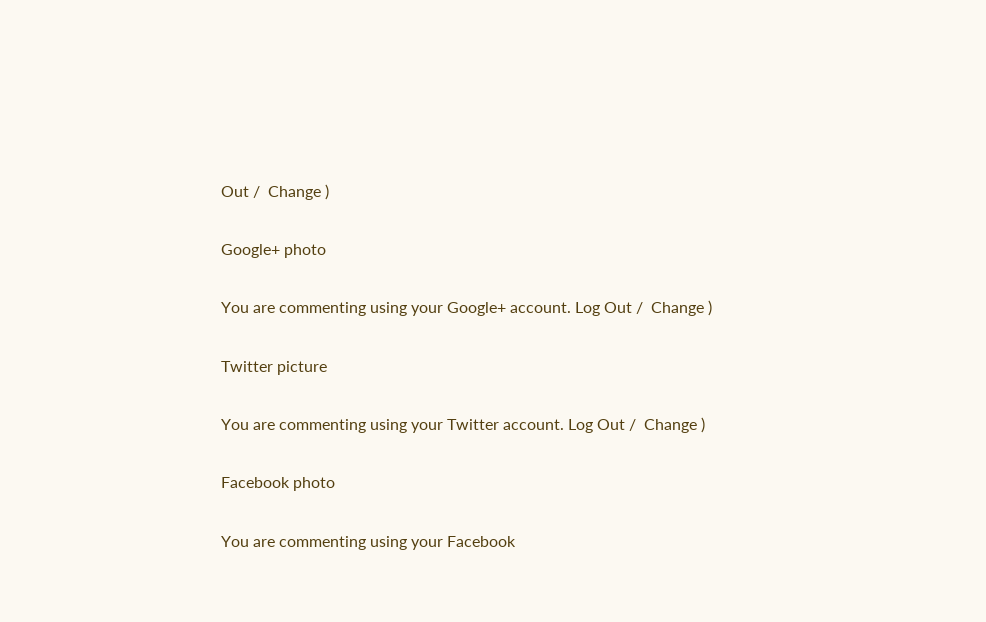Out /  Change )

Google+ photo

You are commenting using your Google+ account. Log Out /  Change )

Twitter picture

You are commenting using your Twitter account. Log Out /  Change )

Facebook photo

You are commenting using your Facebook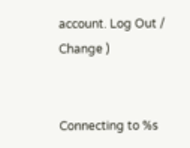account. Log Out /  Change )


Connecting to %s